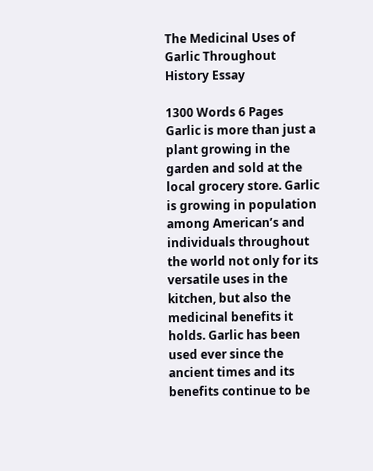The Medicinal Uses of Garlic Throughout History Essay

1300 Words 6 Pages
Garlic is more than just a plant growing in the garden and sold at the local grocery store. Garlic is growing in population among American’s and individuals throughout the world not only for its versatile uses in the kitchen, but also the medicinal benefits it holds. Garlic has been used ever since the ancient times and its benefits continue to be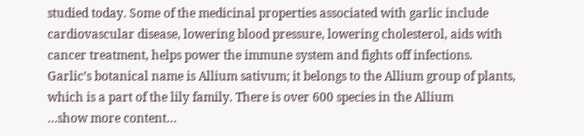studied today. Some of the medicinal properties associated with garlic include cardiovascular disease, lowering blood pressure, lowering cholesterol, aids with cancer treatment, helps power the immune system and fights off infections.
Garlic’s botanical name is Allium sativum; it belongs to the Allium group of plants, which is a part of the lily family. There is over 600 species in the Allium
…show more content…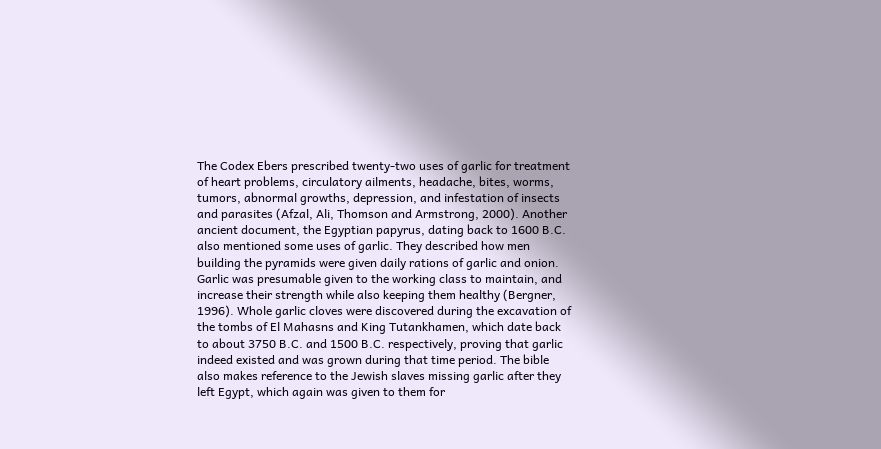The Codex Ebers prescribed twenty-two uses of garlic for treatment of heart problems, circulatory ailments, headache, bites, worms, tumors, abnormal growths, depression, and infestation of insects and parasites (Afzal, Ali, Thomson and Armstrong, 2000). Another ancient document, the Egyptian papyrus, dating back to 1600 B.C. also mentioned some uses of garlic. They described how men building the pyramids were given daily rations of garlic and onion. Garlic was presumable given to the working class to maintain, and increase their strength while also keeping them healthy (Bergner, 1996). Whole garlic cloves were discovered during the excavation of the tombs of El Mahasns and King Tutankhamen, which date back to about 3750 B.C. and 1500 B.C. respectively, proving that garlic indeed existed and was grown during that time period. The bible also makes reference to the Jewish slaves missing garlic after they left Egypt, which again was given to them for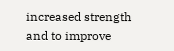increased strength and to improve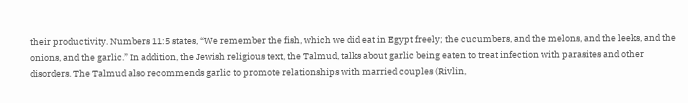their productivity. Numbers 11:5 states, “We remember the fish, which we did eat in Egypt freely; the cucumbers, and the melons, and the leeks, and the onions, and the garlic.” In addition, the Jewish religious text, the Talmud, talks about garlic being eaten to treat infection with parasites and other disorders. The Talmud also recommends garlic to promote relationships with married couples (Rivlin,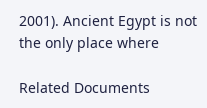2001). Ancient Egypt is not the only place where

Related Documents